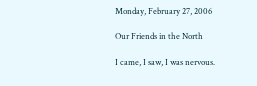Monday, February 27, 2006

Our Friends in the North

I came, I saw, I was nervous.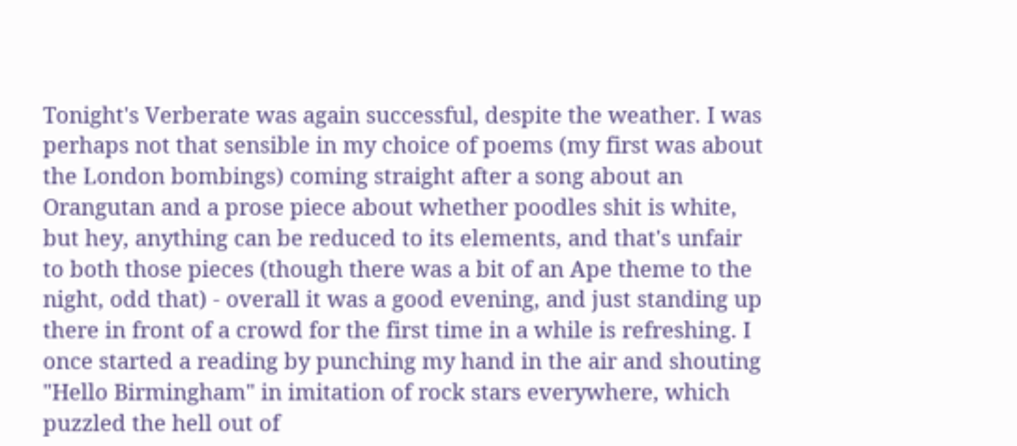Tonight's Verberate was again successful, despite the weather. I was perhaps not that sensible in my choice of poems (my first was about the London bombings) coming straight after a song about an Orangutan and a prose piece about whether poodles shit is white, but hey, anything can be reduced to its elements, and that's unfair to both those pieces (though there was a bit of an Ape theme to the night, odd that) - overall it was a good evening, and just standing up there in front of a crowd for the first time in a while is refreshing. I once started a reading by punching my hand in the air and shouting "Hello Birmingham" in imitation of rock stars everywhere, which puzzled the hell out of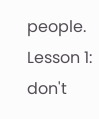people. Lesson 1: don't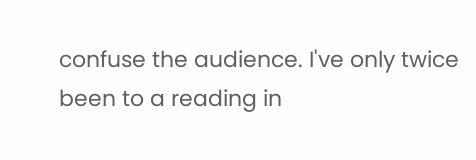confuse the audience. I've only twice been to a reading in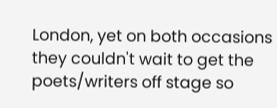London, yet on both occasions they couldn't wait to get the poets/writers off stage so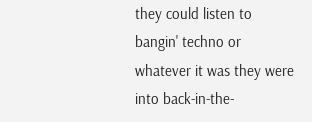they could listen to bangin' techno or whatever it was they were into back-in-the-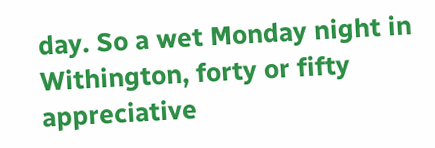day. So a wet Monday night in Withington, forty or fifty appreciative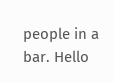people in a bar. Hello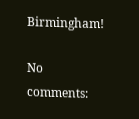Birmingham!

No comments: